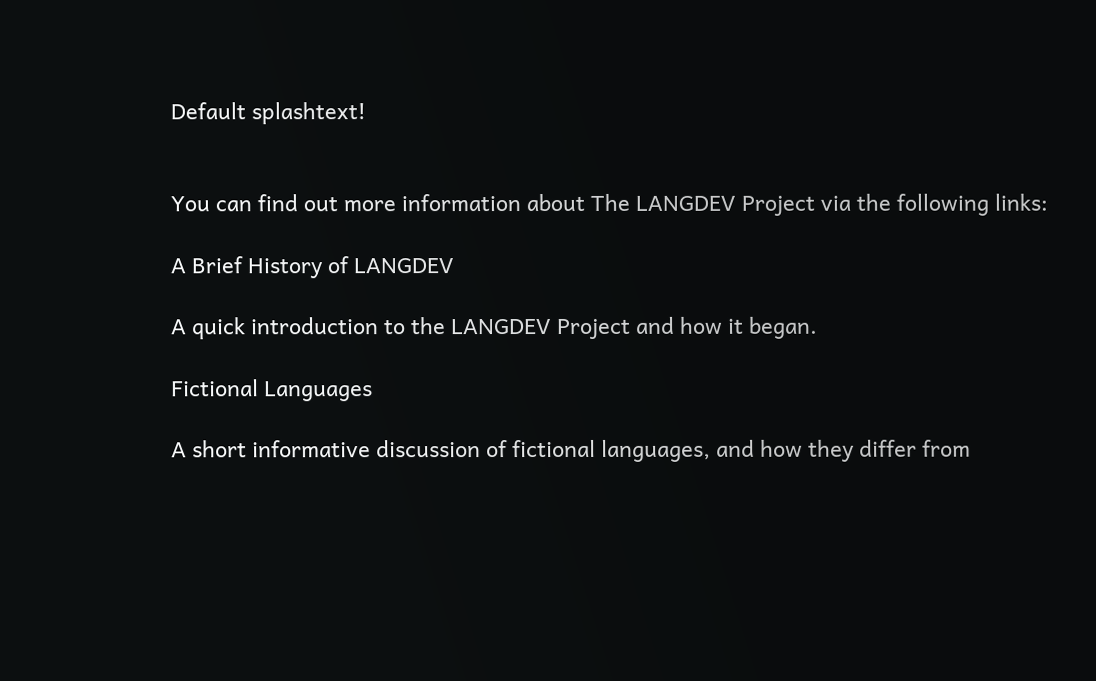Default splashtext!


You can find out more information about The LANGDEV Project via the following links:

A Brief History of LANGDEV

A quick introduction to the LANGDEV Project and how it began.

Fictional Languages

A short informative discussion of fictional languages, and how they differ from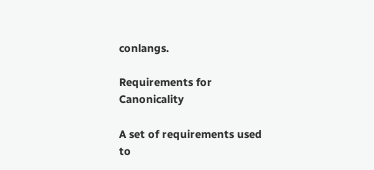conlangs.

Requirements for Canonicality

A set of requirements used to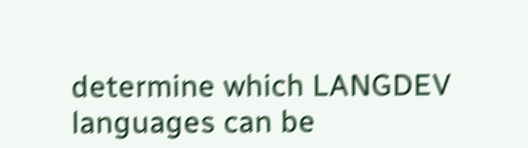determine which LANGDEV languages can be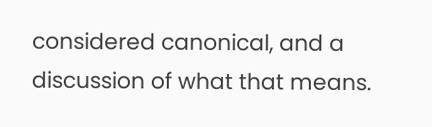considered canonical, and a discussion of what that means.